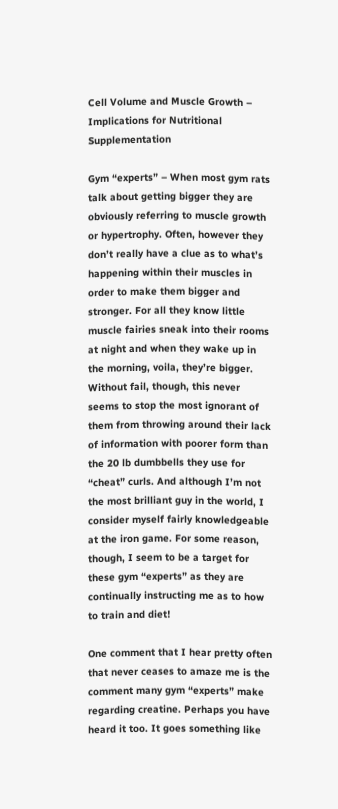Cell Volume and Muscle Growth – Implications for Nutritional Supplementation

Gym “experts” – When most gym rats talk about getting bigger they are obviously referring to muscle growth or hypertrophy. Often, however they don’t really have a clue as to what’s happening within their muscles in order to make them bigger and stronger. For all they know little muscle fairies sneak into their rooms at night and when they wake up in the morning, voila, they’re bigger. Without fail, though, this never seems to stop the most ignorant of them from throwing around their lack of information with poorer form than the 20 lb dumbbells they use for “cheat” curls. And although I’m not the most brilliant guy in the world, I consider myself fairly knowledgeable at the iron game. For some reason, though, I seem to be a target for these gym “experts” as they are continually instructing me as to how to train and diet!

One comment that I hear pretty often that never ceases to amaze me is the comment many gym “experts” make regarding creatine. Perhaps you have heard it too. It goes something like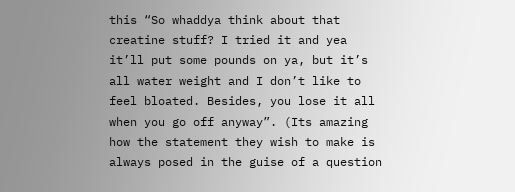this “So whaddya think about that creatine stuff? I tried it and yea it’ll put some pounds on ya, but it’s all water weight and I don’t like to feel bloated. Besides, you lose it all when you go off anyway”. (Its amazing how the statement they wish to make is always posed in the guise of a question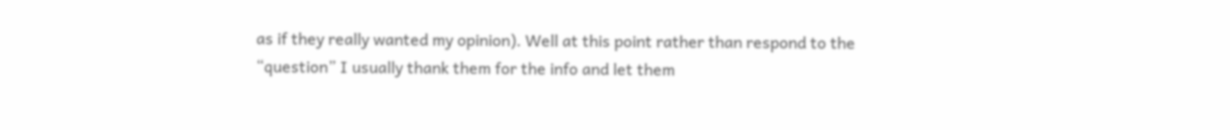as if they really wanted my opinion). Well at this point rather than respond to the “question” I usually thank them for the info and let them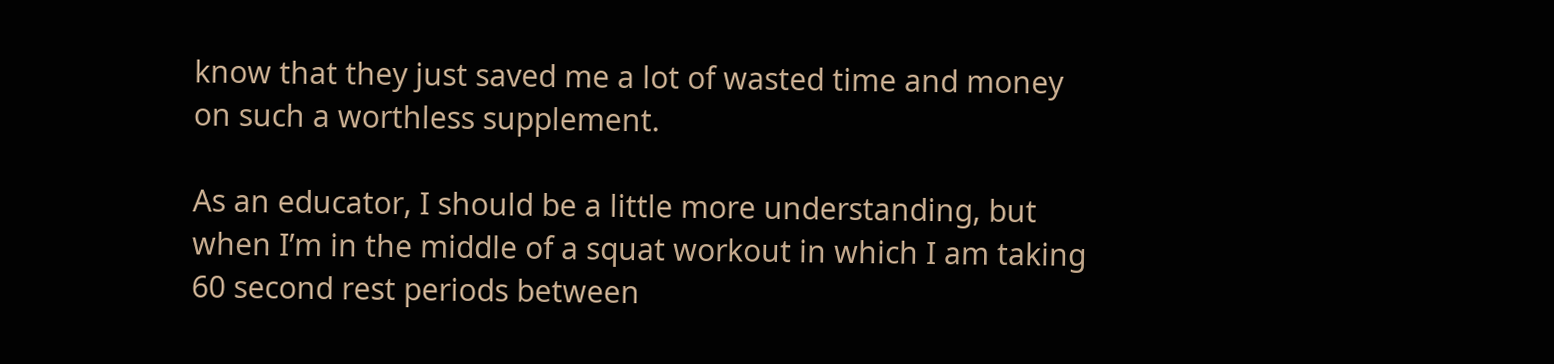know that they just saved me a lot of wasted time and money on such a worthless supplement.

As an educator, I should be a little more understanding, but when I’m in the middle of a squat workout in which I am taking 60 second rest periods between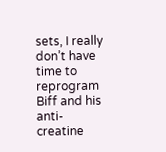sets, I really don’t have time to reprogram Biff and his anti-creatine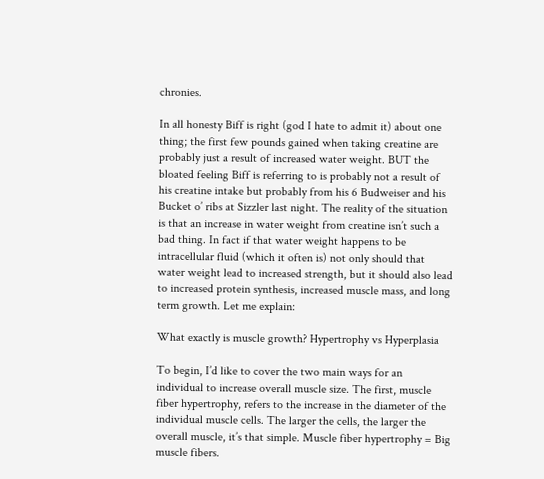chronies.

In all honesty Biff is right (god I hate to admit it) about one thing; the first few pounds gained when taking creatine are probably just a result of increased water weight. BUT the bloated feeling Biff is referring to is probably not a result of his creatine intake but probably from his 6 Budweiser and his Bucket o’ ribs at Sizzler last night. The reality of the situation is that an increase in water weight from creatine isn’t such a bad thing. In fact if that water weight happens to be intracellular fluid (which it often is) not only should that water weight lead to increased strength, but it should also lead to increased protein synthesis, increased muscle mass, and long term growth. Let me explain:

What exactly is muscle growth? Hypertrophy vs Hyperplasia

To begin, I’d like to cover the two main ways for an individual to increase overall muscle size. The first, muscle fiber hypertrophy, refers to the increase in the diameter of the individual muscle cells. The larger the cells, the larger the overall muscle, it’s that simple. Muscle fiber hypertrophy = Big muscle fibers.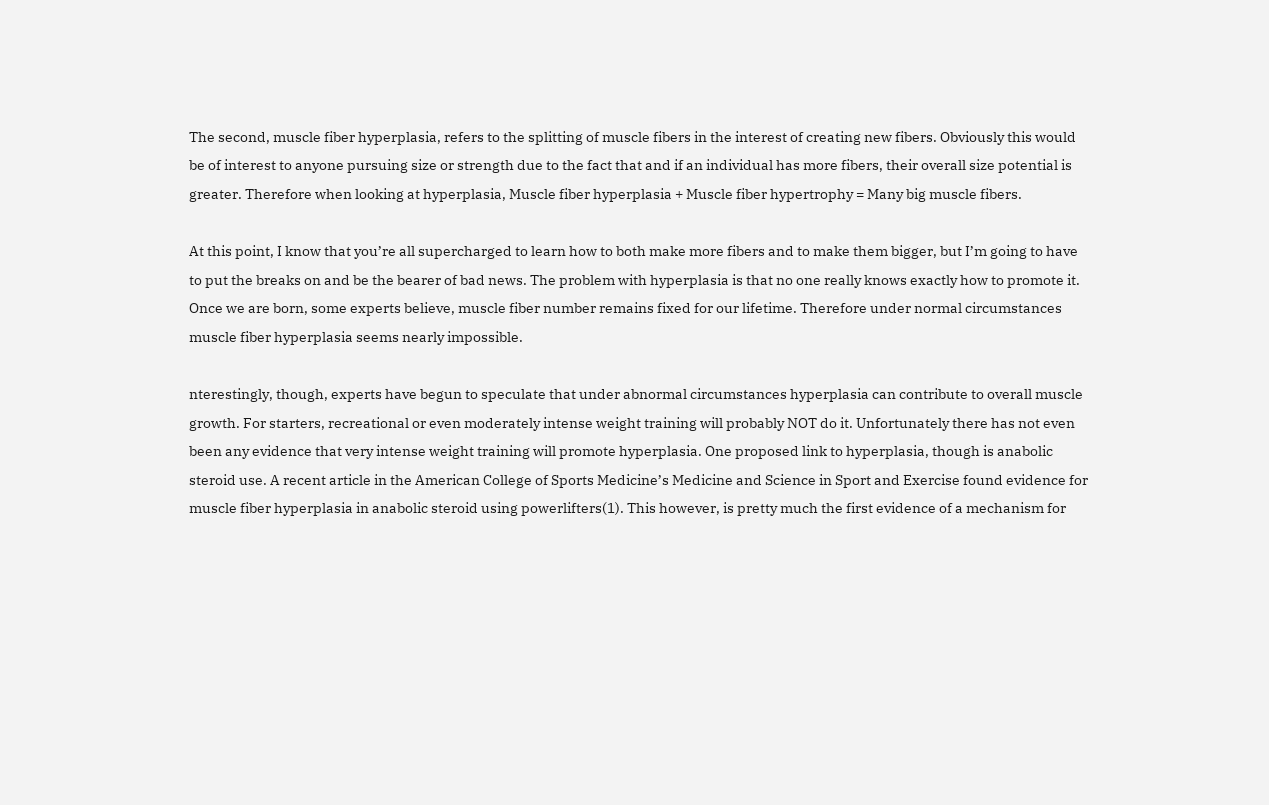The second, muscle fiber hyperplasia, refers to the splitting of muscle fibers in the interest of creating new fibers. Obviously this would be of interest to anyone pursuing size or strength due to the fact that and if an individual has more fibers, their overall size potential is greater. Therefore when looking at hyperplasia, Muscle fiber hyperplasia + Muscle fiber hypertrophy = Many big muscle fibers.

At this point, I know that you’re all supercharged to learn how to both make more fibers and to make them bigger, but I’m going to have to put the breaks on and be the bearer of bad news. The problem with hyperplasia is that no one really knows exactly how to promote it. Once we are born, some experts believe, muscle fiber number remains fixed for our lifetime. Therefore under normal circumstances muscle fiber hyperplasia seems nearly impossible.

nterestingly, though, experts have begun to speculate that under abnormal circumstances hyperplasia can contribute to overall muscle growth. For starters, recreational or even moderately intense weight training will probably NOT do it. Unfortunately there has not even been any evidence that very intense weight training will promote hyperplasia. One proposed link to hyperplasia, though is anabolic steroid use. A recent article in the American College of Sports Medicine’s Medicine and Science in Sport and Exercise found evidence for muscle fiber hyperplasia in anabolic steroid using powerlifters(1). This however, is pretty much the first evidence of a mechanism for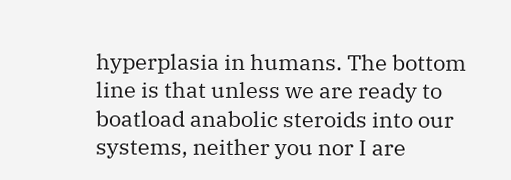hyperplasia in humans. The bottom line is that unless we are ready to boatload anabolic steroids into our systems, neither you nor I are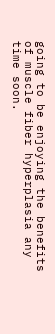going to be enjoying the benefits of muscle fiber hyperplasia any time soon.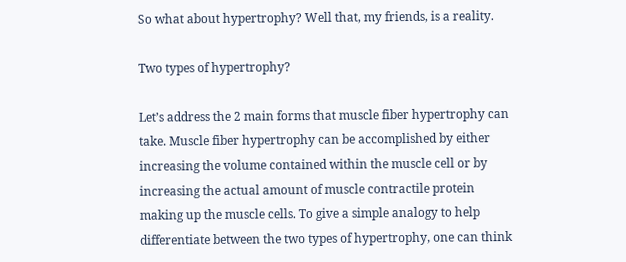So what about hypertrophy? Well that, my friends, is a reality.

Two types of hypertrophy?

Let’s address the 2 main forms that muscle fiber hypertrophy can take. Muscle fiber hypertrophy can be accomplished by either increasing the volume contained within the muscle cell or by increasing the actual amount of muscle contractile protein making up the muscle cells. To give a simple analogy to help differentiate between the two types of hypertrophy, one can think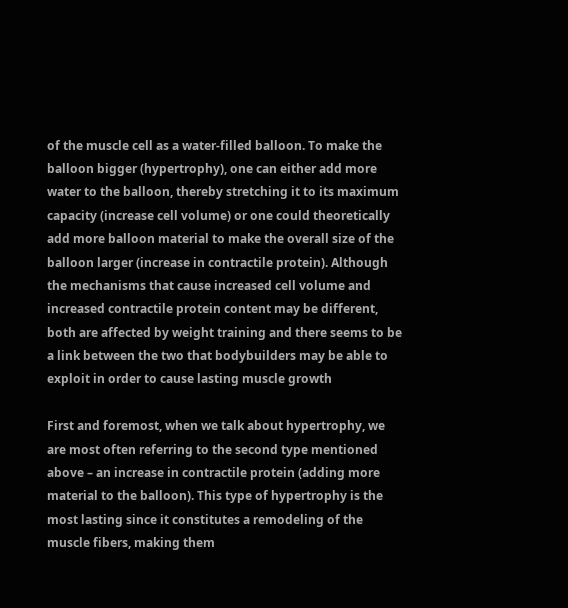of the muscle cell as a water-filled balloon. To make the balloon bigger (hypertrophy), one can either add more water to the balloon, thereby stretching it to its maximum capacity (increase cell volume) or one could theoretically add more balloon material to make the overall size of the balloon larger (increase in contractile protein). Although the mechanisms that cause increased cell volume and increased contractile protein content may be different, both are affected by weight training and there seems to be a link between the two that bodybuilders may be able to exploit in order to cause lasting muscle growth

First and foremost, when we talk about hypertrophy, we are most often referring to the second type mentioned above – an increase in contractile protein (adding more material to the balloon). This type of hypertrophy is the most lasting since it constitutes a remodeling of the muscle fibers, making them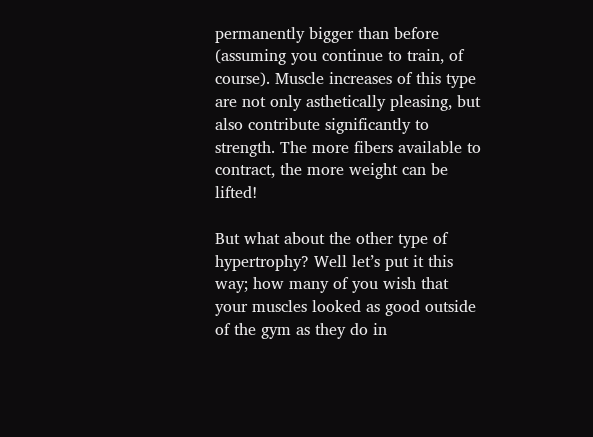permanently bigger than before (assuming you continue to train, of course). Muscle increases of this type are not only asthetically pleasing, but also contribute significantly to strength. The more fibers available to contract, the more weight can be lifted!

But what about the other type of hypertrophy? Well let’s put it this way; how many of you wish that your muscles looked as good outside of the gym as they do in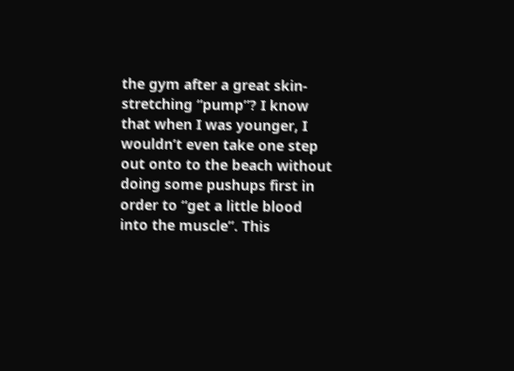the gym after a great skin-stretching “pump”? I know that when I was younger, I wouldn’t even take one step out onto to the beach without doing some pushups first in order to “get a little blood into the muscle”. This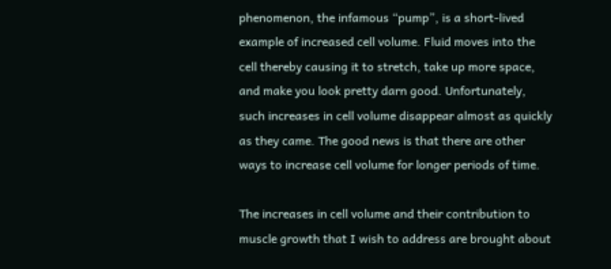phenomenon, the infamous “pump”, is a short-lived example of increased cell volume. Fluid moves into the cell thereby causing it to stretch, take up more space, and make you look pretty darn good. Unfortunately, such increases in cell volume disappear almost as quickly as they came. The good news is that there are other ways to increase cell volume for longer periods of time.

The increases in cell volume and their contribution to muscle growth that I wish to address are brought about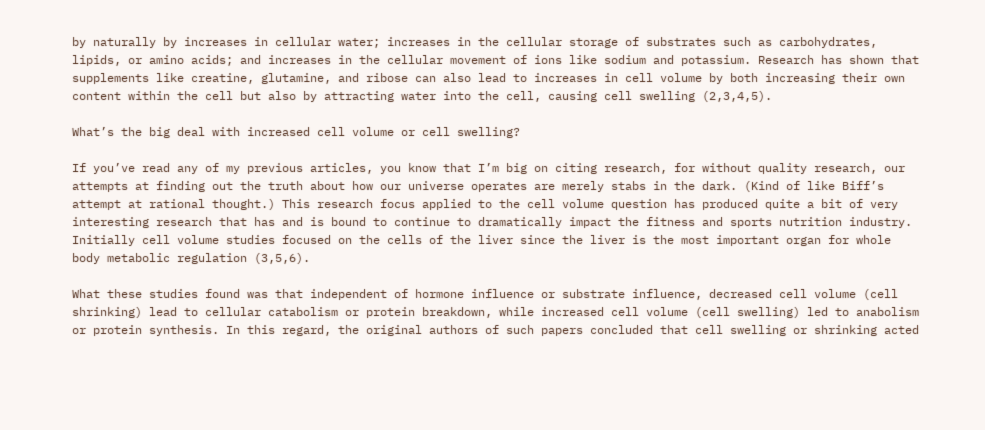by naturally by increases in cellular water; increases in the cellular storage of substrates such as carbohydrates, lipids, or amino acids; and increases in the cellular movement of ions like sodium and potassium. Research has shown that supplements like creatine, glutamine, and ribose can also lead to increases in cell volume by both increasing their own content within the cell but also by attracting water into the cell, causing cell swelling (2,3,4,5).

What’s the big deal with increased cell volume or cell swelling?

If you’ve read any of my previous articles, you know that I’m big on citing research, for without quality research, our attempts at finding out the truth about how our universe operates are merely stabs in the dark. (Kind of like Biff’s attempt at rational thought.) This research focus applied to the cell volume question has produced quite a bit of very interesting research that has and is bound to continue to dramatically impact the fitness and sports nutrition industry. Initially cell volume studies focused on the cells of the liver since the liver is the most important organ for whole body metabolic regulation (3,5,6).

What these studies found was that independent of hormone influence or substrate influence, decreased cell volume (cell shrinking) lead to cellular catabolism or protein breakdown, while increased cell volume (cell swelling) led to anabolism or protein synthesis. In this regard, the original authors of such papers concluded that cell swelling or shrinking acted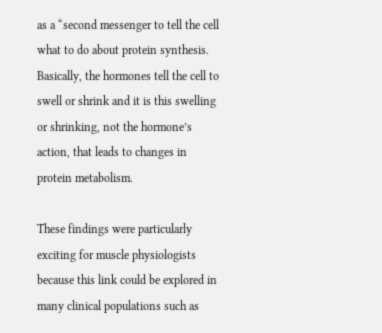as a “second messenger to tell the cell what to do about protein synthesis. Basically, the hormones tell the cell to swell or shrink and it is this swelling or shrinking, not the hormone’s action, that leads to changes in protein metabolism.

These findings were particularly exciting for muscle physiologists because this link could be explored in many clinical populations such as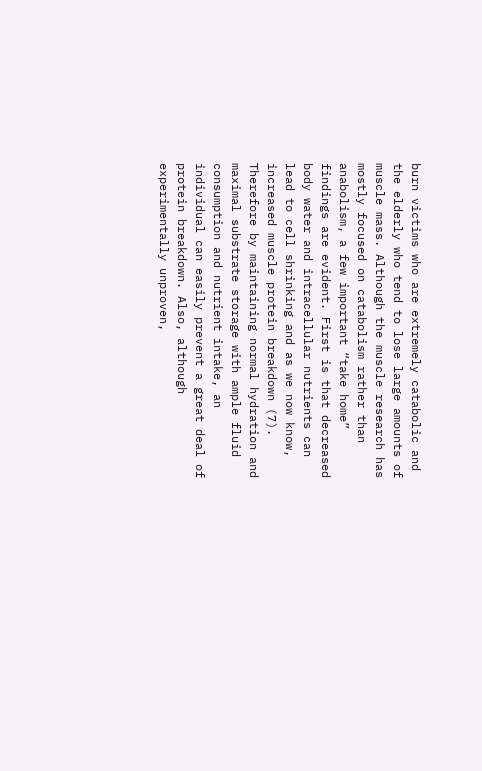burn victims who are extremely catabolic and the elderly who tend to lose large amounts of muscle mass. Although the muscle research has mostly focused on catabolism rather than anabolism, a few important “take home” findings are evident. First is that decreased body water and intracellular nutrients can lead to cell shrinking and as we now know, increased muscle protein breakdown (7). Therefore by maintaining normal hydration and maximal substrate storage with ample fluid consumption and nutrient intake, an individual can easily prevent a great deal of protein breakdown. Also, although experimentally unproven,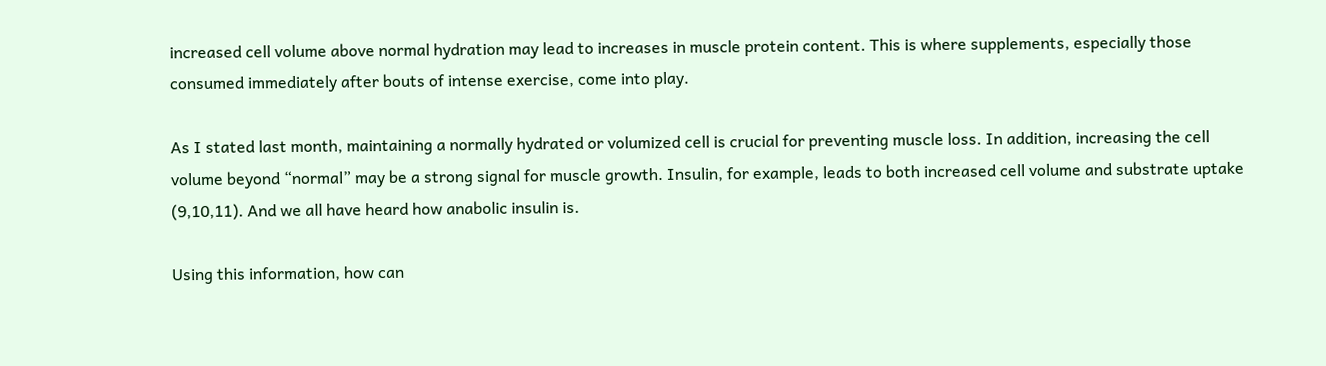increased cell volume above normal hydration may lead to increases in muscle protein content. This is where supplements, especially those consumed immediately after bouts of intense exercise, come into play.

As I stated last month, maintaining a normally hydrated or volumized cell is crucial for preventing muscle loss. In addition, increasing the cell volume beyond “normal” may be a strong signal for muscle growth. Insulin, for example, leads to both increased cell volume and substrate uptake (9,10,11). And we all have heard how anabolic insulin is.

Using this information, how can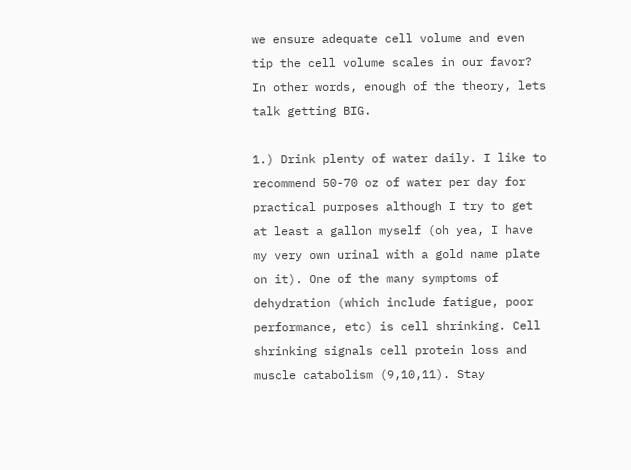we ensure adequate cell volume and even tip the cell volume scales in our favor? In other words, enough of the theory, lets talk getting BIG.

1.) Drink plenty of water daily. I like to recommend 50-70 oz of water per day for practical purposes although I try to get at least a gallon myself (oh yea, I have my very own urinal with a gold name plate on it). One of the many symptoms of dehydration (which include fatigue, poor performance, etc) is cell shrinking. Cell shrinking signals cell protein loss and muscle catabolism (9,10,11). Stay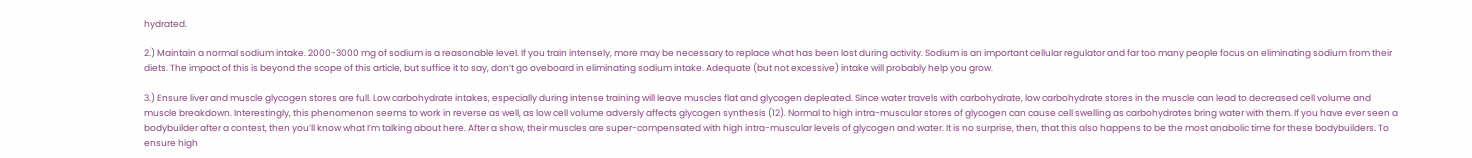hydrated.

2.) Maintain a normal sodium intake. 2000-3000 mg of sodium is a reasonable level. If you train intensely, more may be necessary to replace what has been lost during activity. Sodium is an important cellular regulator and far too many people focus on eliminating sodium from their diets. The impact of this is beyond the scope of this article, but suffice it to say, don’t go oveboard in eliminating sodium intake. Adequate (but not excessive) intake will probably help you grow.

3.) Ensure liver and muscle glycogen stores are full. Low carbohydrate intakes, especially during intense training will leave muscles flat and glycogen depleated. Since water travels with carbohydrate, low carbohydrate stores in the muscle can lead to decreased cell volume and muscle breakdown. Interestingly, this phenomenon seems to work in reverse as well, as low cell volume adversly affects glycogen synthesis (12). Normal to high intra-muscular stores of glycogen can cause cell swelling as carbohydrates bring water with them. If you have ever seen a bodybuilder after a contest, then you’ll know what I’m talking about here. After a show, their muscles are super-compensated with high intra-muscular levels of glycogen and water. It is no surprise, then, that this also happens to be the most anabolic time for these bodybuilders. To ensure high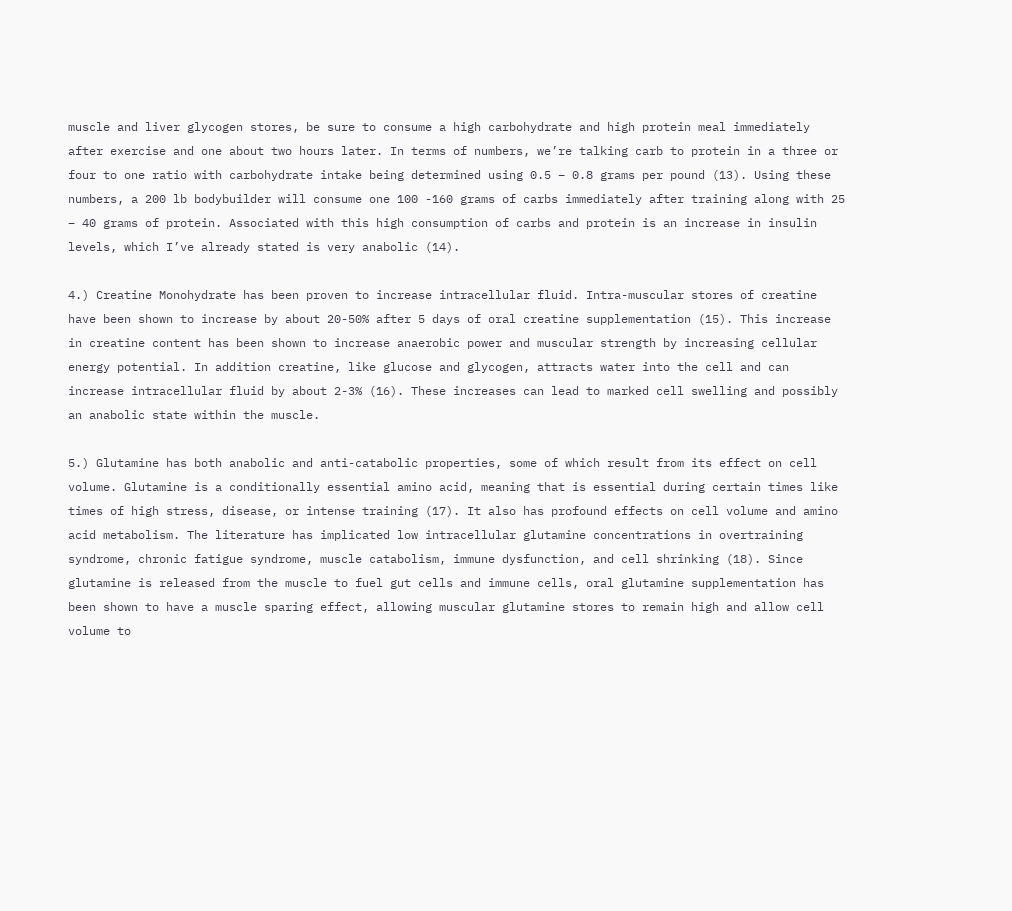muscle and liver glycogen stores, be sure to consume a high carbohydrate and high protein meal immediately after exercise and one about two hours later. In terms of numbers, we’re talking carb to protein in a three or four to one ratio with carbohydrate intake being determined using 0.5 – 0.8 grams per pound (13). Using these numbers, a 200 lb bodybuilder will consume one 100 -160 grams of carbs immediately after training along with 25 – 40 grams of protein. Associated with this high consumption of carbs and protein is an increase in insulin levels, which I’ve already stated is very anabolic (14).

4.) Creatine Monohydrate has been proven to increase intracellular fluid. Intra-muscular stores of creatine have been shown to increase by about 20-50% after 5 days of oral creatine supplementation (15). This increase in creatine content has been shown to increase anaerobic power and muscular strength by increasing cellular energy potential. In addition creatine, like glucose and glycogen, attracts water into the cell and can increase intracellular fluid by about 2-3% (16). These increases can lead to marked cell swelling and possibly an anabolic state within the muscle.

5.) Glutamine has both anabolic and anti-catabolic properties, some of which result from its effect on cell volume. Glutamine is a conditionally essential amino acid, meaning that is essential during certain times like times of high stress, disease, or intense training (17). It also has profound effects on cell volume and amino acid metabolism. The literature has implicated low intracellular glutamine concentrations in overtraining syndrome, chronic fatigue syndrome, muscle catabolism, immune dysfunction, and cell shrinking (18). Since glutamine is released from the muscle to fuel gut cells and immune cells, oral glutamine supplementation has been shown to have a muscle sparing effect, allowing muscular glutamine stores to remain high and allow cell volume to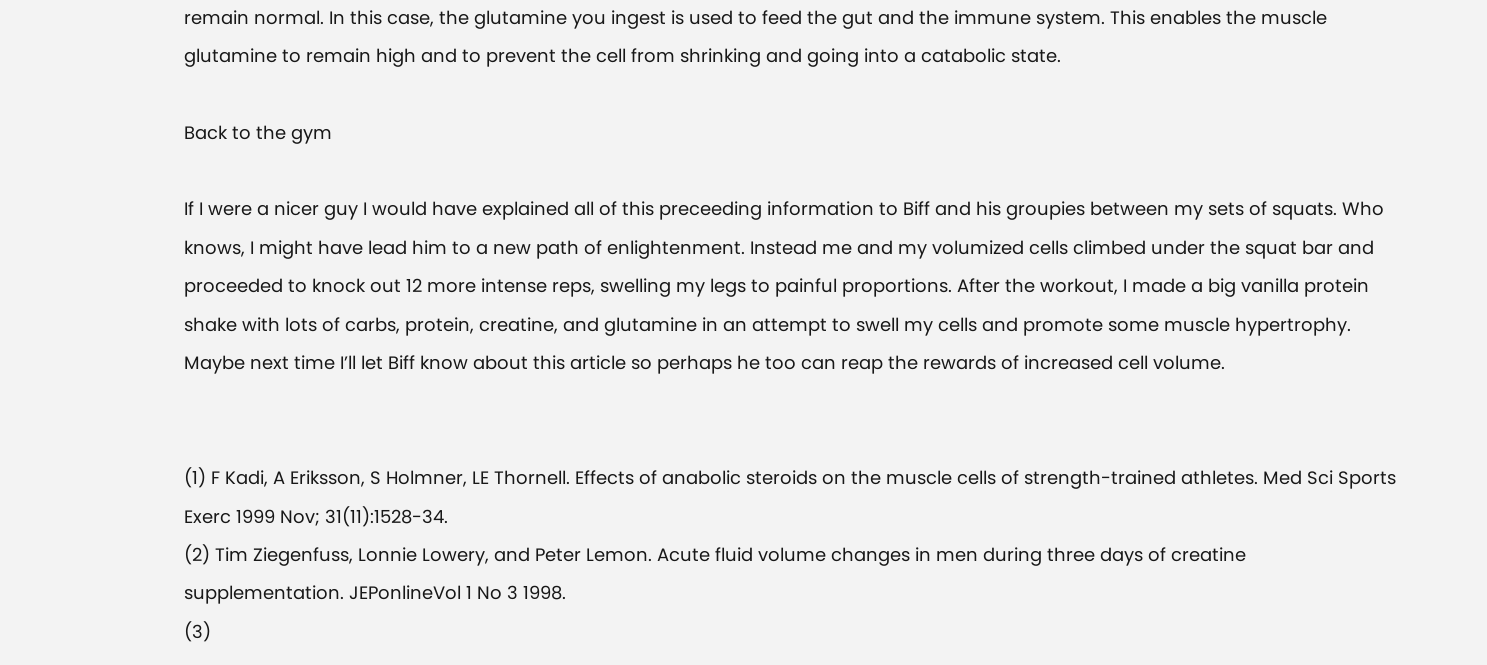remain normal. In this case, the glutamine you ingest is used to feed the gut and the immune system. This enables the muscle glutamine to remain high and to prevent the cell from shrinking and going into a catabolic state.

Back to the gym

If I were a nicer guy I would have explained all of this preceeding information to Biff and his groupies between my sets of squats. Who knows, I might have lead him to a new path of enlightenment. Instead me and my volumized cells climbed under the squat bar and proceeded to knock out 12 more intense reps, swelling my legs to painful proportions. After the workout, I made a big vanilla protein shake with lots of carbs, protein, creatine, and glutamine in an attempt to swell my cells and promote some muscle hypertrophy. Maybe next time I’ll let Biff know about this article so perhaps he too can reap the rewards of increased cell volume.


(1) F Kadi, A Eriksson, S Holmner, LE Thornell. Effects of anabolic steroids on the muscle cells of strength-trained athletes. Med Sci Sports Exerc 1999 Nov; 31(11):1528-34.
(2) Tim Ziegenfuss, Lonnie Lowery, and Peter Lemon. Acute fluid volume changes in men during three days of creatine supplementation. JEPonlineVol 1 No 3 1998.
(3)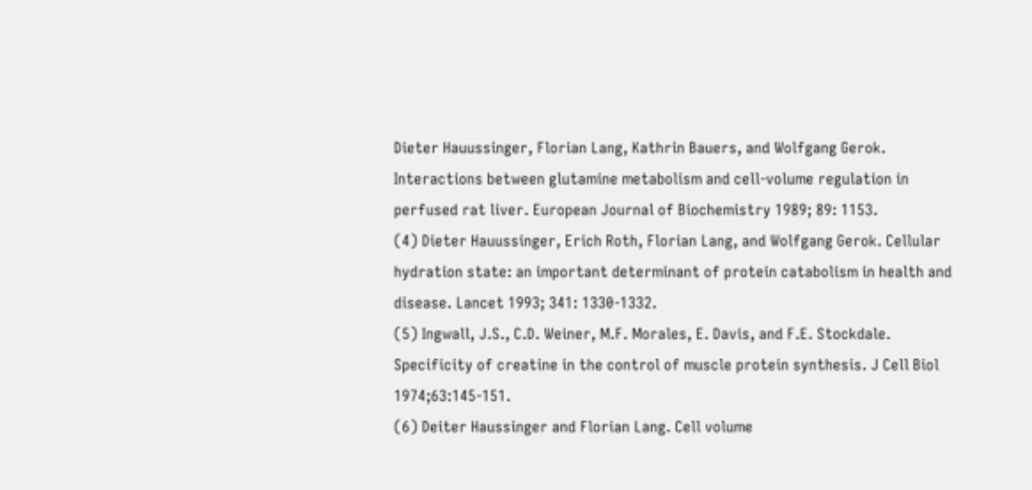Dieter Hauussinger, Florian Lang, Kathrin Bauers, and Wolfgang Gerok. Interactions between glutamine metabolism and cell-volume regulation in perfused rat liver. European Journal of Biochemistry 1989; 89: 1153.
(4) Dieter Hauussinger, Erich Roth, Florian Lang, and Wolfgang Gerok. Cellular hydration state: an important determinant of protein catabolism in health and disease. Lancet 1993; 341: 1330-1332.
(5) Ingwall, J.S., C.D. Weiner, M.F. Morales, E. Davis, and F.E. Stockdale. Specificity of creatine in the control of muscle protein synthesis. J Cell Biol 1974;63:145-151.
(6) Deiter Haussinger and Florian Lang. Cell volume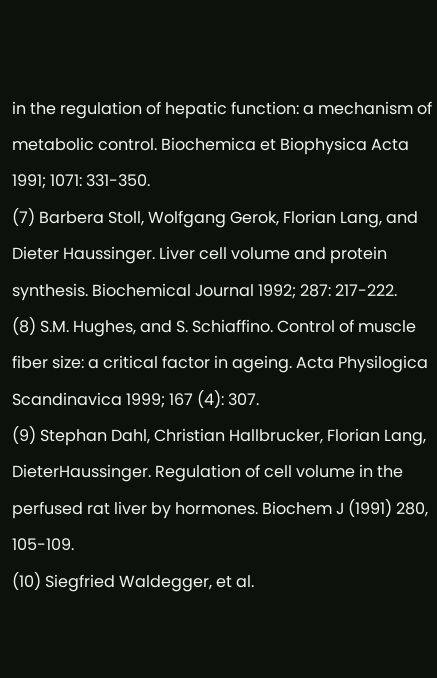in the regulation of hepatic function: a mechanism of metabolic control. Biochemica et Biophysica Acta 1991; 1071: 331-350.
(7) Barbera Stoll, Wolfgang Gerok, Florian Lang, and Dieter Haussinger. Liver cell volume and protein synthesis. Biochemical Journal 1992; 287: 217-222.
(8) S.M. Hughes, and S. Schiaffino. Control of muscle fiber size: a critical factor in ageing. Acta Physilogica Scandinavica 1999; 167 (4): 307.
(9) Stephan Dahl, Christian Hallbrucker, Florian Lang, DieterHaussinger. Regulation of cell volume in the perfused rat liver by hormones. Biochem J (1991) 280, 105-109.
(10) Siegfried Waldegger, et al.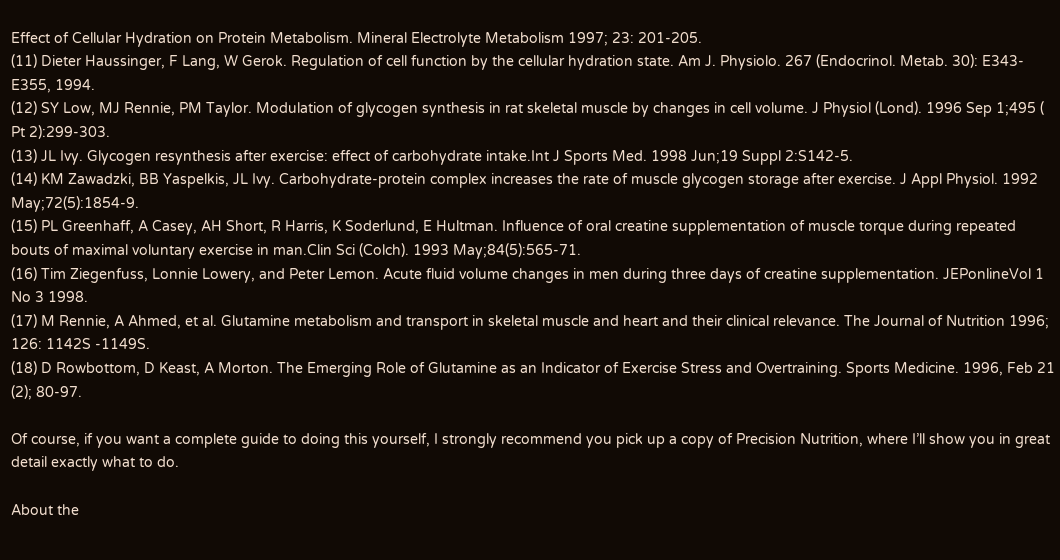Effect of Cellular Hydration on Protein Metabolism. Mineral Electrolyte Metabolism 1997; 23: 201-205.
(11) Dieter Haussinger, F Lang, W Gerok. Regulation of cell function by the cellular hydration state. Am J. Physiolo. 267 (Endocrinol. Metab. 30): E343-E355, 1994.
(12) SY Low, MJ Rennie, PM Taylor. Modulation of glycogen synthesis in rat skeletal muscle by changes in cell volume. J Physiol (Lond). 1996 Sep 1;495 ( Pt 2):299-303.
(13) JL Ivy. Glycogen resynthesis after exercise: effect of carbohydrate intake.Int J Sports Med. 1998 Jun;19 Suppl 2:S142-5.
(14) KM Zawadzki, BB Yaspelkis, JL Ivy. Carbohydrate-protein complex increases the rate of muscle glycogen storage after exercise. J Appl Physiol. 1992 May;72(5):1854-9.
(15) PL Greenhaff, A Casey, AH Short, R Harris, K Soderlund, E Hultman. Influence of oral creatine supplementation of muscle torque during repeated bouts of maximal voluntary exercise in man.Clin Sci (Colch). 1993 May;84(5):565-71.
(16) Tim Ziegenfuss, Lonnie Lowery, and Peter Lemon. Acute fluid volume changes in men during three days of creatine supplementation. JEPonlineVol 1 No 3 1998.
(17) M Rennie, A Ahmed, et al. Glutamine metabolism and transport in skeletal muscle and heart and their clinical relevance. The Journal of Nutrition 1996; 126: 1142S -1149S.
(18) D Rowbottom, D Keast, A Morton. The Emerging Role of Glutamine as an Indicator of Exercise Stress and Overtraining. Sports Medicine. 1996, Feb 21 (2); 80-97.

Of course, if you want a complete guide to doing this yourself, I strongly recommend you pick up a copy of Precision Nutrition, where I’ll show you in great detail exactly what to do.

About the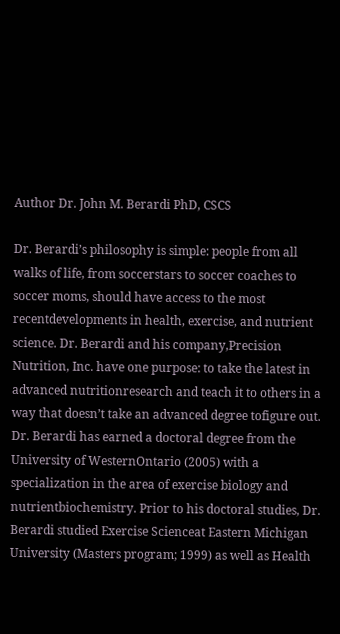Author Dr. John M. Berardi PhD, CSCS

Dr. Berardi’s philosophy is simple: people from all walks of life, from soccerstars to soccer coaches to soccer moms, should have access to the most recentdevelopments in health, exercise, and nutrient science. Dr. Berardi and his company,Precision Nutrition, Inc. have one purpose: to take the latest in advanced nutritionresearch and teach it to others in a way that doesn’t take an advanced degree tofigure out. Dr. Berardi has earned a doctoral degree from the University of WesternOntario (2005) with a specialization in the area of exercise biology and nutrientbiochemistry. Prior to his doctoral studies, Dr. Berardi studied Exercise Scienceat Eastern Michigan University (Masters program; 1999) as well as Health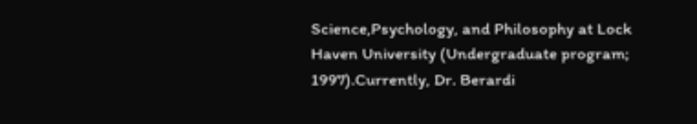Science,Psychology, and Philosophy at Lock Haven University (Undergraduate program; 1997).Currently, Dr. Berardi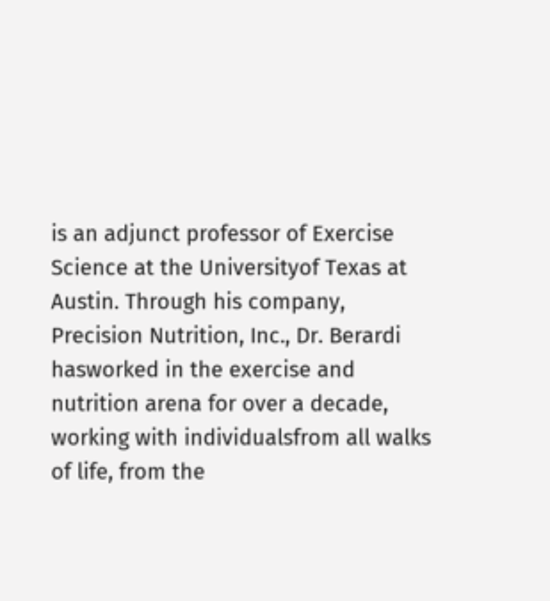is an adjunct professor of Exercise Science at the Universityof Texas at Austin. Through his company, Precision Nutrition, Inc., Dr. Berardi hasworked in the exercise and nutrition arena for over a decade, working with individualsfrom all walks of life, from the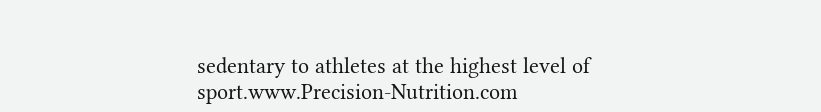sedentary to athletes at the highest level of sport.www.Precision-Nutrition.com